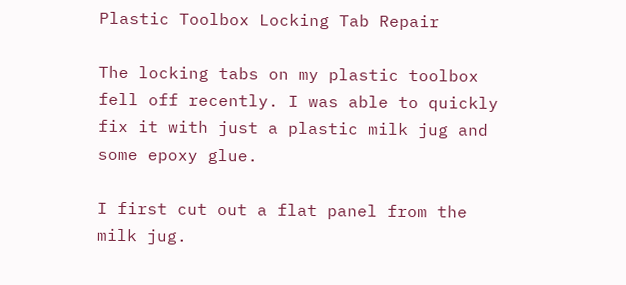Plastic Toolbox Locking Tab Repair

The locking tabs on my plastic toolbox fell off recently. I was able to quickly fix it with just a plastic milk jug and some epoxy glue.

I first cut out a flat panel from the milk jug.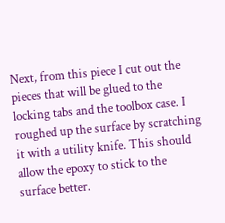Next, from this piece I cut out the pieces that will be glued to the locking tabs and the toolbox case. I roughed up the surface by scratching it with a utility knife. This should allow the epoxy to stick to the surface better.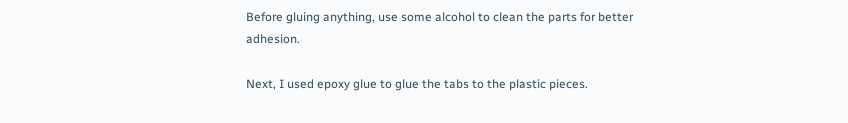Before gluing anything, use some alcohol to clean the parts for better adhesion.

Next, I used epoxy glue to glue the tabs to the plastic pieces.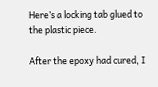Here’s a locking tab glued to the plastic piece.

After the epoxy had cured, I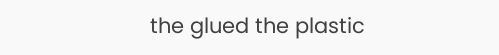the glued the plastic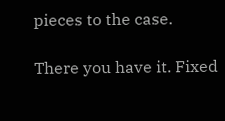pieces to the case.

There you have it. Fixed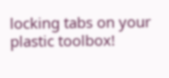locking tabs on your plastic toolbox!